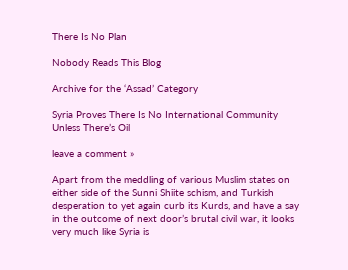There Is No Plan

Nobody Reads This Blog

Archive for the ‘Assad’ Category

Syria Proves There Is No International Community Unless There’s Oil

leave a comment »

Apart from the meddling of various Muslim states on either side of the Sunni Shiite schism, and Turkish desperation to yet again curb its Kurds, and have a say in the outcome of next door’s brutal civil war, it looks very much like Syria is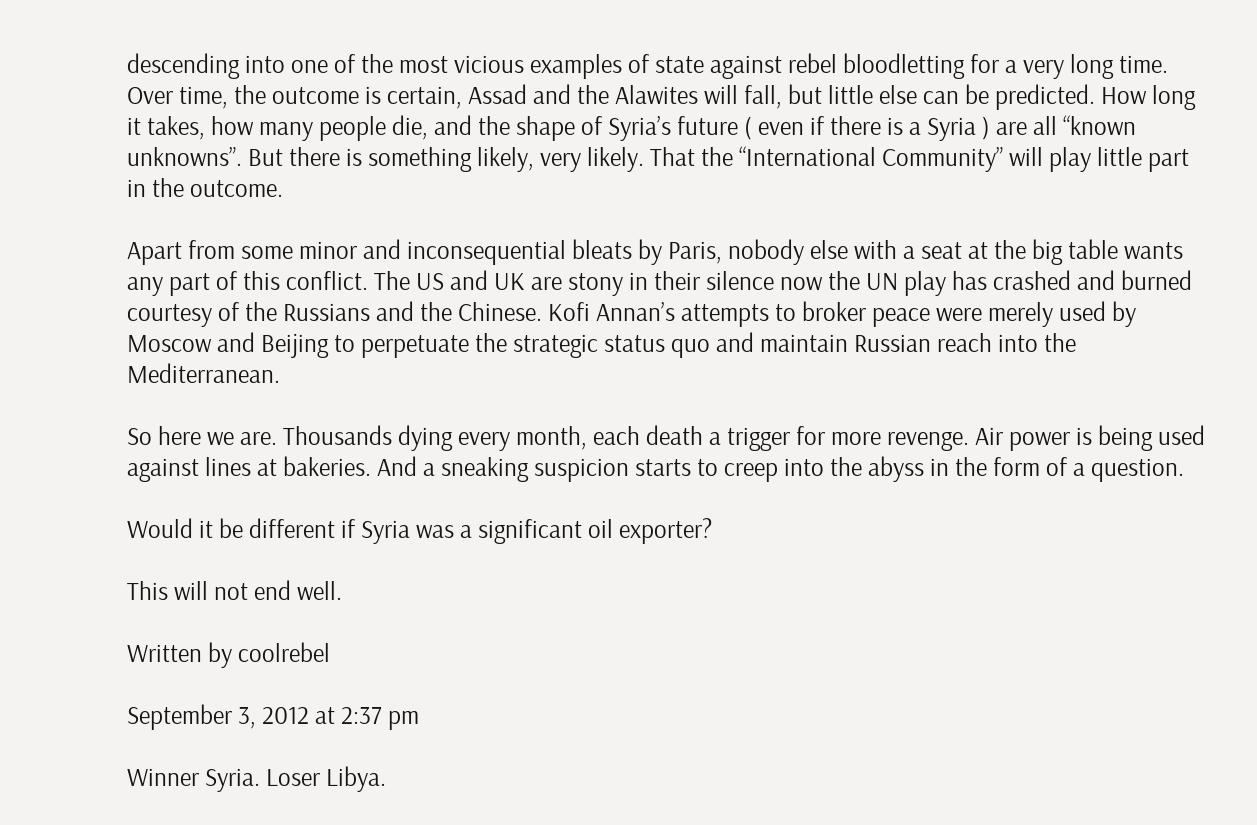descending into one of the most vicious examples of state against rebel bloodletting for a very long time. Over time, the outcome is certain, Assad and the Alawites will fall, but little else can be predicted. How long it takes, how many people die, and the shape of Syria’s future ( even if there is a Syria ) are all “known unknowns”. But there is something likely, very likely. That the “International Community” will play little part in the outcome.

Apart from some minor and inconsequential bleats by Paris, nobody else with a seat at the big table wants any part of this conflict. The US and UK are stony in their silence now the UN play has crashed and burned courtesy of the Russians and the Chinese. Kofi Annan’s attempts to broker peace were merely used by Moscow and Beijing to perpetuate the strategic status quo and maintain Russian reach into the Mediterranean.

So here we are. Thousands dying every month, each death a trigger for more revenge. Air power is being used against lines at bakeries. And a sneaking suspicion starts to creep into the abyss in the form of a question.

Would it be different if Syria was a significant oil exporter?

This will not end well.

Written by coolrebel

September 3, 2012 at 2:37 pm

Winner Syria. Loser Libya.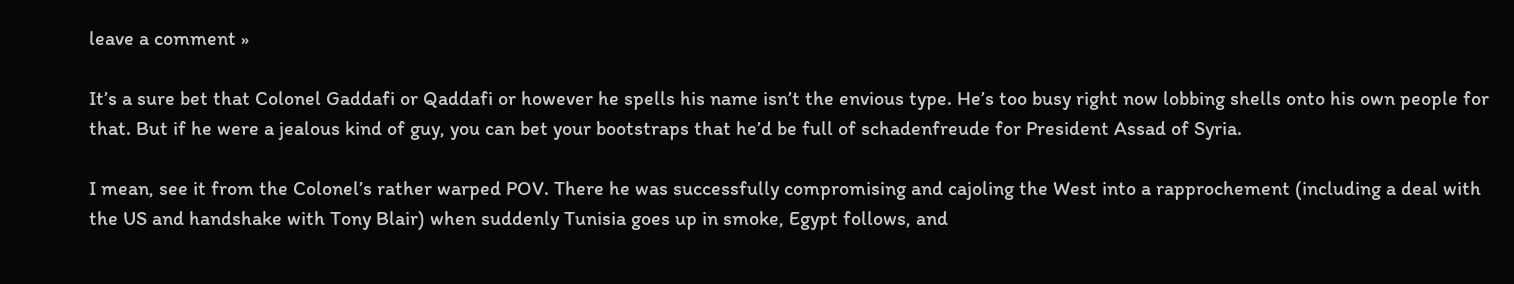leave a comment »

It’s a sure bet that Colonel Gaddafi or Qaddafi or however he spells his name isn’t the envious type. He’s too busy right now lobbing shells onto his own people for that. But if he were a jealous kind of guy, you can bet your bootstraps that he’d be full of schadenfreude for President Assad of Syria.

I mean, see it from the Colonel’s rather warped POV. There he was successfully compromising and cajoling the West into a rapprochement (including a deal with the US and handshake with Tony Blair) when suddenly Tunisia goes up in smoke, Egypt follows, and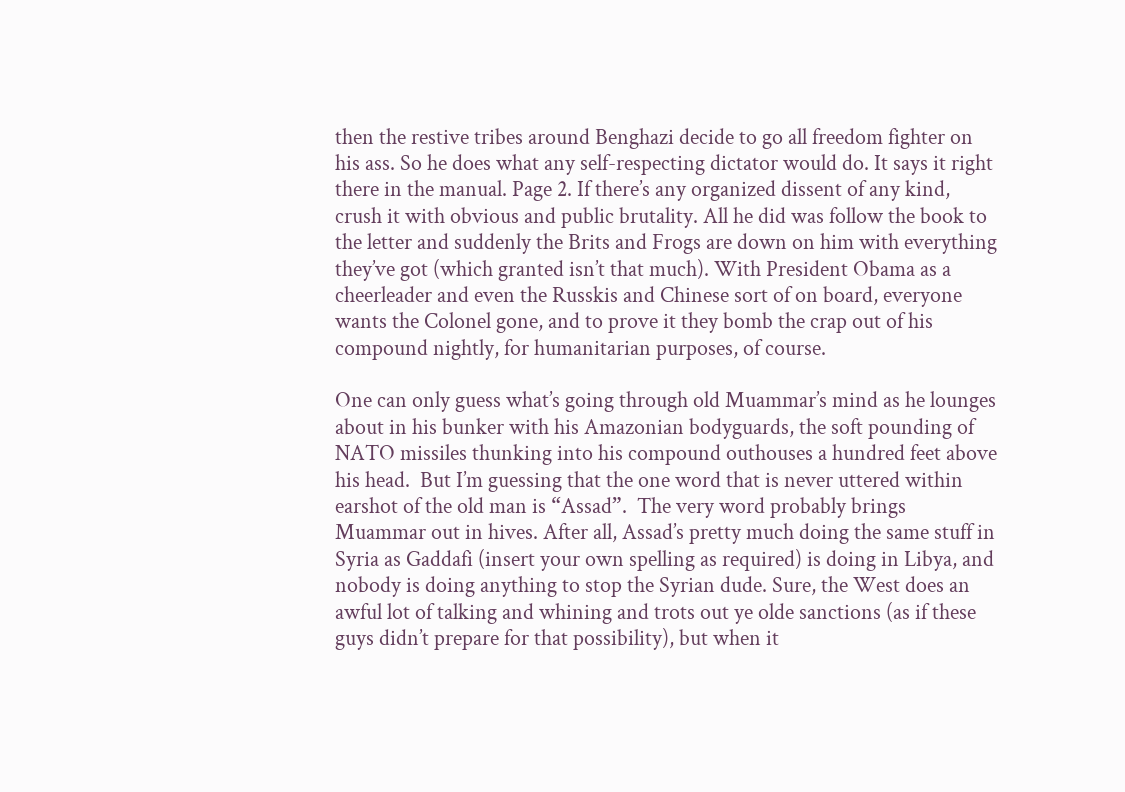then the restive tribes around Benghazi decide to go all freedom fighter on his ass. So he does what any self-respecting dictator would do. It says it right there in the manual. Page 2. If there’s any organized dissent of any kind, crush it with obvious and public brutality. All he did was follow the book to the letter and suddenly the Brits and Frogs are down on him with everything they’ve got (which granted isn’t that much). With President Obama as a cheerleader and even the Russkis and Chinese sort of on board, everyone wants the Colonel gone, and to prove it they bomb the crap out of his compound nightly, for humanitarian purposes, of course.

One can only guess what’s going through old Muammar’s mind as he lounges about in his bunker with his Amazonian bodyguards, the soft pounding of NATO missiles thunking into his compound outhouses a hundred feet above his head.  But I’m guessing that the one word that is never uttered within earshot of the old man is “Assad”.  The very word probably brings Muammar out in hives. After all, Assad’s pretty much doing the same stuff in Syria as Gaddafi (insert your own spelling as required) is doing in Libya, and nobody is doing anything to stop the Syrian dude. Sure, the West does an awful lot of talking and whining and trots out ye olde sanctions (as if these guys didn’t prepare for that possibility), but when it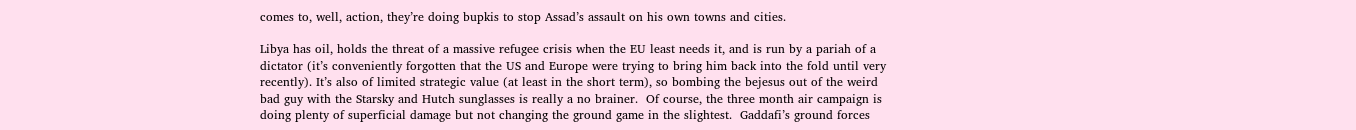comes to, well, action, they’re doing bupkis to stop Assad’s assault on his own towns and cities.

Libya has oil, holds the threat of a massive refugee crisis when the EU least needs it, and is run by a pariah of a dictator (it’s conveniently forgotten that the US and Europe were trying to bring him back into the fold until very recently). It’s also of limited strategic value (at least in the short term), so bombing the bejesus out of the weird bad guy with the Starsky and Hutch sunglasses is really a no brainer.  Of course, the three month air campaign is doing plenty of superficial damage but not changing the ground game in the slightest.  Gaddafi’s ground forces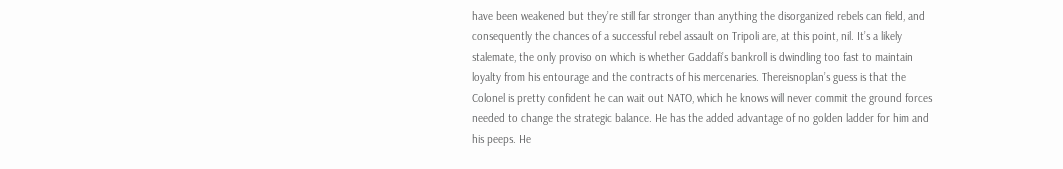have been weakened but they’re still far stronger than anything the disorganized rebels can field, and consequently the chances of a successful rebel assault on Tripoli are, at this point, nil. It’s a likely stalemate, the only proviso on which is whether Gaddafi’s bankroll is dwindling too fast to maintain loyalty from his entourage and the contracts of his mercenaries. Thereisnoplan’s guess is that the Colonel is pretty confident he can wait out NATO, which he knows will never commit the ground forces needed to change the strategic balance. He has the added advantage of no golden ladder for him and his peeps. He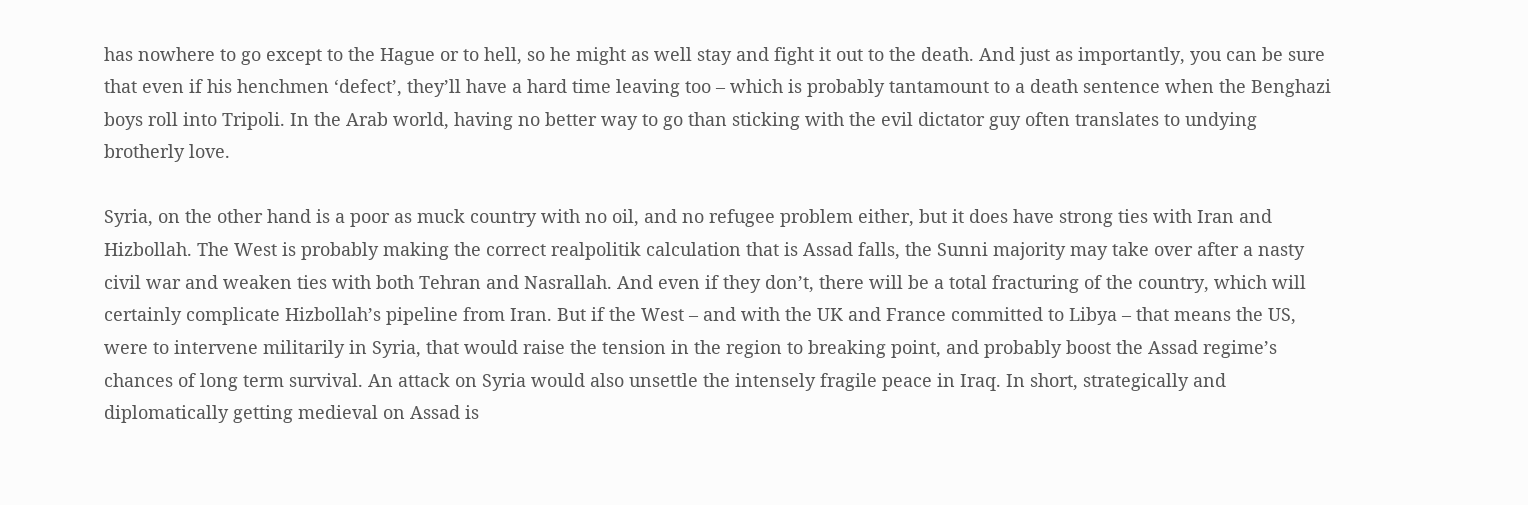has nowhere to go except to the Hague or to hell, so he might as well stay and fight it out to the death. And just as importantly, you can be sure that even if his henchmen ‘defect’, they’ll have a hard time leaving too – which is probably tantamount to a death sentence when the Benghazi boys roll into Tripoli. In the Arab world, having no better way to go than sticking with the evil dictator guy often translates to undying brotherly love.

Syria, on the other hand is a poor as muck country with no oil, and no refugee problem either, but it does have strong ties with Iran and Hizbollah. The West is probably making the correct realpolitik calculation that is Assad falls, the Sunni majority may take over after a nasty civil war and weaken ties with both Tehran and Nasrallah. And even if they don’t, there will be a total fracturing of the country, which will certainly complicate Hizbollah’s pipeline from Iran. But if the West – and with the UK and France committed to Libya – that means the US, were to intervene militarily in Syria, that would raise the tension in the region to breaking point, and probably boost the Assad regime’s chances of long term survival. An attack on Syria would also unsettle the intensely fragile peace in Iraq. In short, strategically and diplomatically getting medieval on Assad is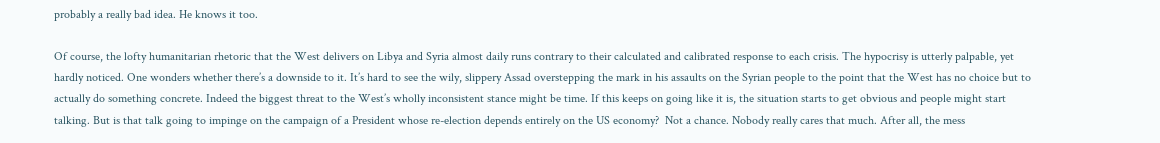probably a really bad idea. He knows it too.

Of course, the lofty humanitarian rhetoric that the West delivers on Libya and Syria almost daily runs contrary to their calculated and calibrated response to each crisis. The hypocrisy is utterly palpable, yet hardly noticed. One wonders whether there’s a downside to it. It’s hard to see the wily, slippery Assad overstepping the mark in his assaults on the Syrian people to the point that the West has no choice but to actually do something concrete. Indeed the biggest threat to the West’s wholly inconsistent stance might be time. If this keeps on going like it is, the situation starts to get obvious and people might start talking. But is that talk going to impinge on the campaign of a President whose re-election depends entirely on the US economy?  Not a chance. Nobody really cares that much. After all, the mess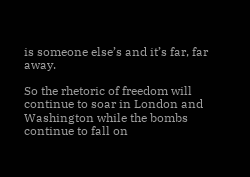is someone else’s and it’s far, far away.

So the rhetoric of freedom will continue to soar in London and Washington while the bombs continue to fall on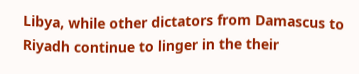Libya, while other dictators from Damascus to Riyadh continue to linger in the their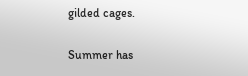gilded cages.

Summer has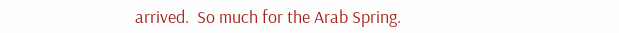arrived.  So much for the Arab Spring.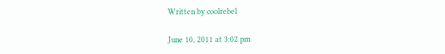Written by coolrebel

June 10, 2011 at 3:02 pm